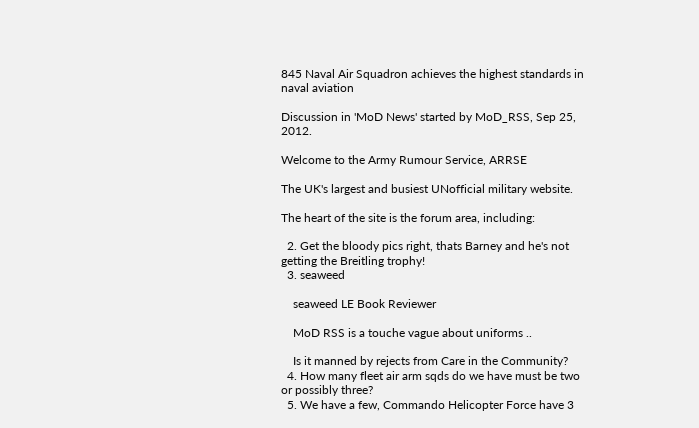845 Naval Air Squadron achieves the highest standards in naval aviation

Discussion in 'MoD News' started by MoD_RSS, Sep 25, 2012.

Welcome to the Army Rumour Service, ARRSE

The UK's largest and busiest UNofficial military website.

The heart of the site is the forum area, including:

  2. Get the bloody pics right, thats Barney and he's not getting the Breitling trophy!
  3. seaweed

    seaweed LE Book Reviewer

    MoD RSS is a touche vague about uniforms ..

    Is it manned by rejects from Care in the Community?
  4. How many fleet air arm sqds do we have must be two or possibly three?
  5. We have a few, Commando Helicopter Force have 3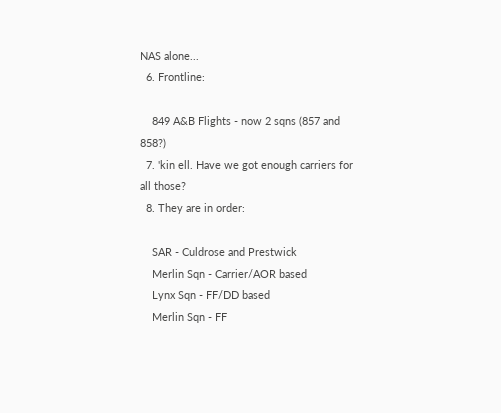NAS alone...
  6. Frontline:

    849 A&B Flights - now 2 sqns (857 and 858?)
  7. 'kin ell. Have we got enough carriers for all those?
  8. They are in order:

    SAR - Culdrose and Prestwick
    Merlin Sqn - Carrier/AOR based
    Lynx Sqn - FF/DD based
    Merlin Sqn - FF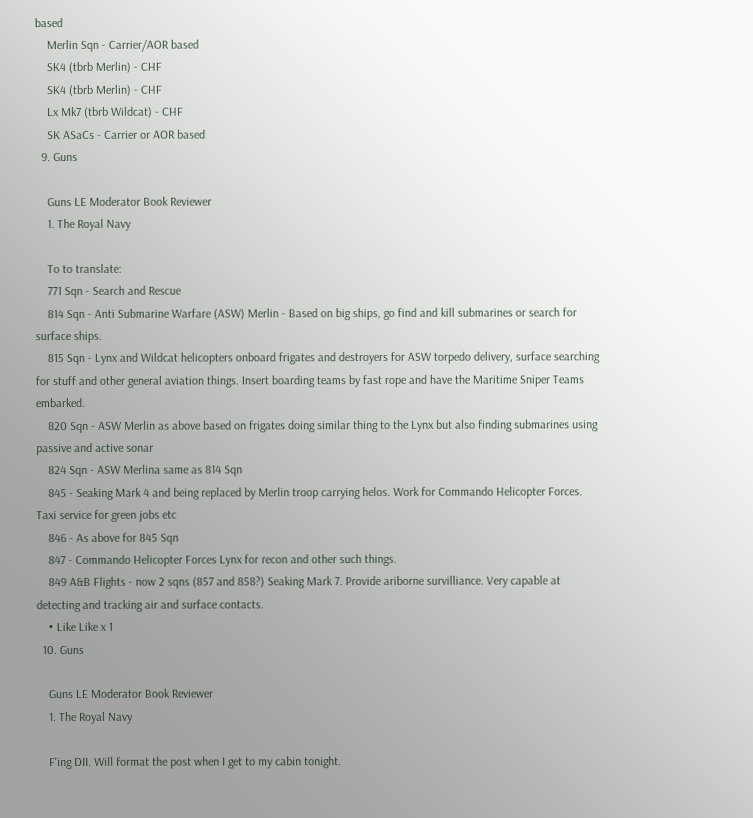based
    Merlin Sqn - Carrier/AOR based
    SK4 (tbrb Merlin) - CHF
    SK4 (tbrb Merlin) - CHF
    Lx Mk7 (tbrb Wildcat) - CHF
    SK ASaCs - Carrier or AOR based
  9. Guns

    Guns LE Moderator Book Reviewer
    1. The Royal Navy

    To to translate:
    771 Sqn - Search and Rescue
    814 Sqn - Anti Submarine Warfare (ASW) Merlin - Based on big ships, go find and kill submarines or search for surface ships.
    815 Sqn - Lynx and Wildcat helicopters onboard frigates and destroyers for ASW torpedo delivery, surface searching for stuff and other general aviation things. Insert boarding teams by fast rope and have the Maritime Sniper Teams embarked.
    820 Sqn - ASW Merlin as above based on frigates doing similar thing to the Lynx but also finding submarines using passive and active sonar
    824 Sqn - ASW Merlina same as 814 Sqn
    845 - Seaking Mark 4 and being replaced by Merlin troop carrying helos. Work for Commando Helicopter Forces. Taxi service for green jobs etc
    846 - As above for 845 Sqn
    847 - Commando Helicopter Forces Lynx for recon and other such things.
    849 A&B Flights - now 2 sqns (857 and 858?) Seaking Mark 7. Provide ariborne survilliance. Very capable at detecting and tracking air and surface contacts.
    • Like Like x 1
  10. Guns

    Guns LE Moderator Book Reviewer
    1. The Royal Navy

    F'ing DII. Will format the post when I get to my cabin tonight.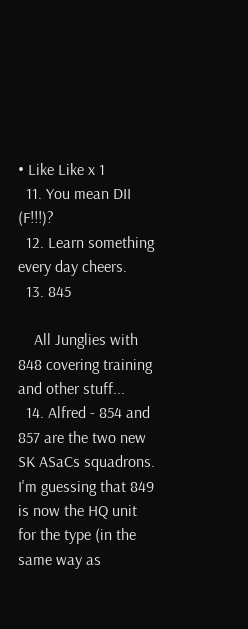• Like Like x 1
  11. You mean DII (F!!!)?
  12. Learn something every day cheers.
  13. 845

    All Junglies with 848 covering training and other stuff...
  14. Alfred - 854 and 857 are the two new SK ASaCs squadrons. I'm guessing that 849 is now the HQ unit for the type (in the same way as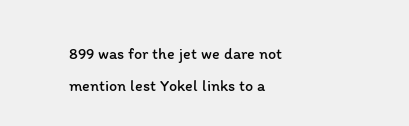899 was for the jet we dare not mention lest Yokel links to a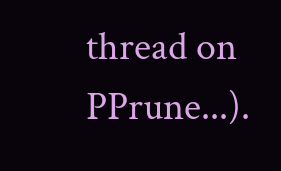thread on PPrune...).